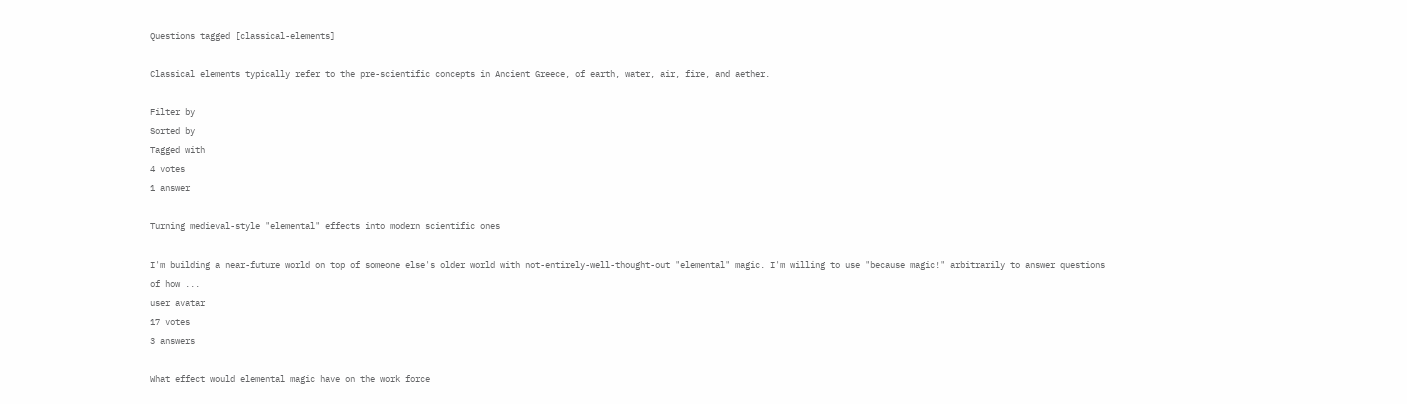Questions tagged [classical-elements]

Classical elements typically refer to the pre-scientific concepts in Ancient Greece, of earth, water, air, fire, and aether.

Filter by
Sorted by
Tagged with
4 votes
1 answer

Turning medieval-style "elemental" effects into modern scientific ones

I'm building a near-future world on top of someone else's older world with not-entirely-well-thought-out "elemental" magic. I'm willing to use "because magic!" arbitrarily to answer questions of how ...
user avatar
17 votes
3 answers

What effect would elemental magic have on the work force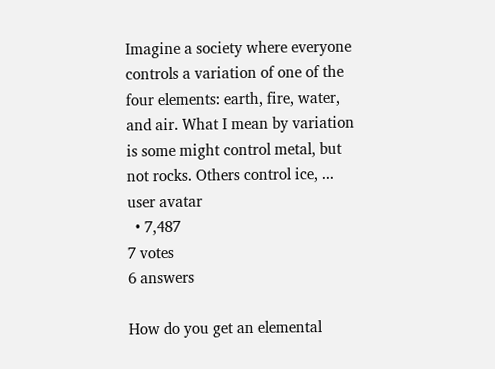Imagine a society where everyone controls a variation of one of the four elements: earth, fire, water, and air. What I mean by variation is some might control metal, but not rocks. Others control ice, ...
user avatar
  • 7,487
7 votes
6 answers

How do you get an elemental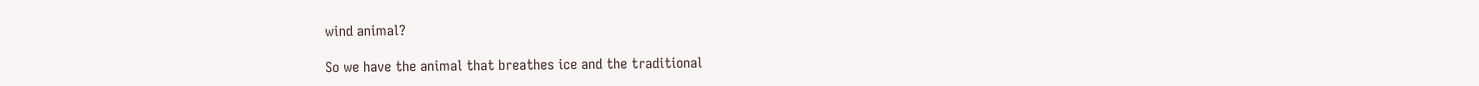wind animal?

So we have the animal that breathes ice and the traditional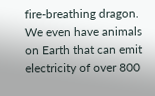fire-breathing dragon. We even have animals on Earth that can emit electricity of over 800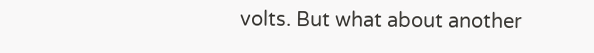volts. But what about another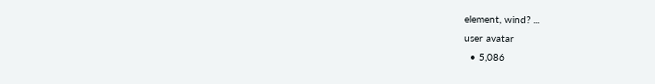element, wind? ...
user avatar
  • 5,086